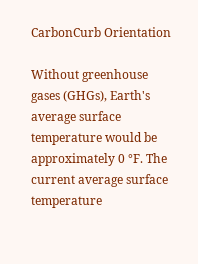CarbonCurb Orientation

Without greenhouse gases (GHGs), Earth's average surface temperature would be approximately 0 °F. The current average surface temperature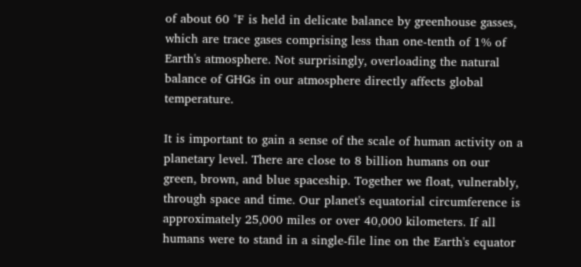of about 60 °F is held in delicate balance by greenhouse gasses, which are trace gases comprising less than one-tenth of 1% of Earth's atmosphere. Not surprisingly, overloading the natural balance of GHGs in our atmosphere directly affects global temperature.

It is important to gain a sense of the scale of human activity on a planetary level. There are close to 8 billion humans on our green, brown, and blue spaceship. Together we float, vulnerably, through space and time. Our planet's equatorial circumference is approximately 25,000 miles or over 40,000 kilometers. If all humans were to stand in a single-file line on the Earth's equator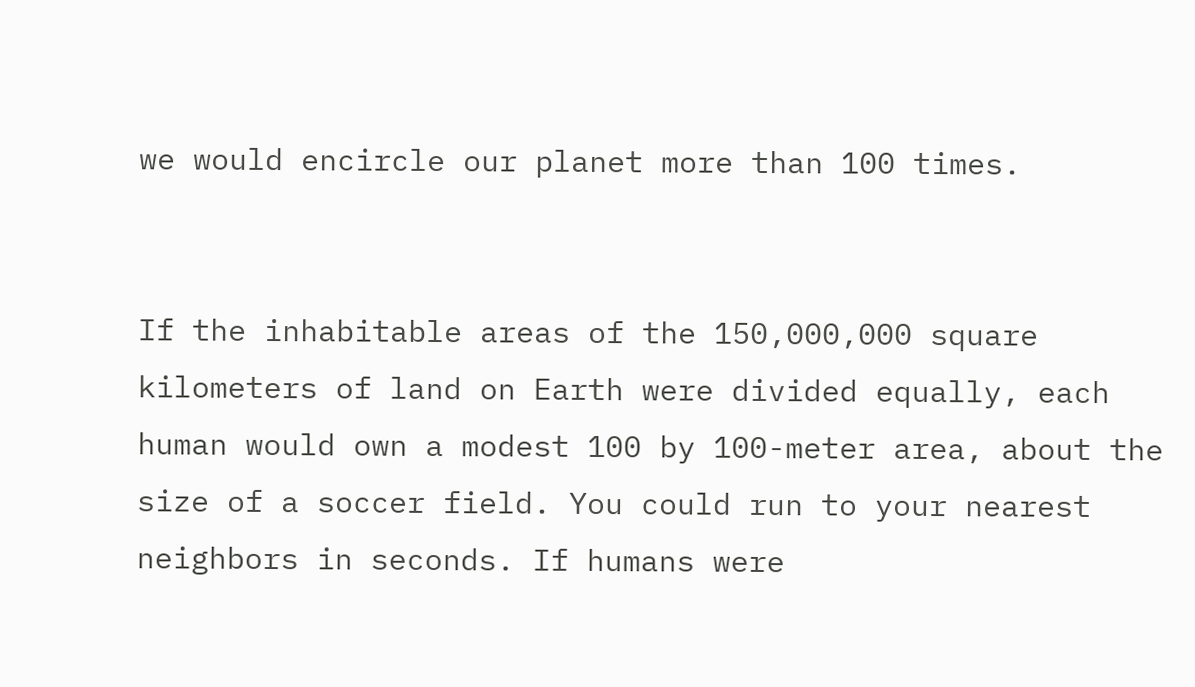we would encircle our planet more than 100 times.


If the inhabitable areas of the 150,000,000 square kilometers of land on Earth were divided equally, each human would own a modest 100 by 100-meter area, about the size of a soccer field. You could run to your nearest neighbors in seconds. If humans were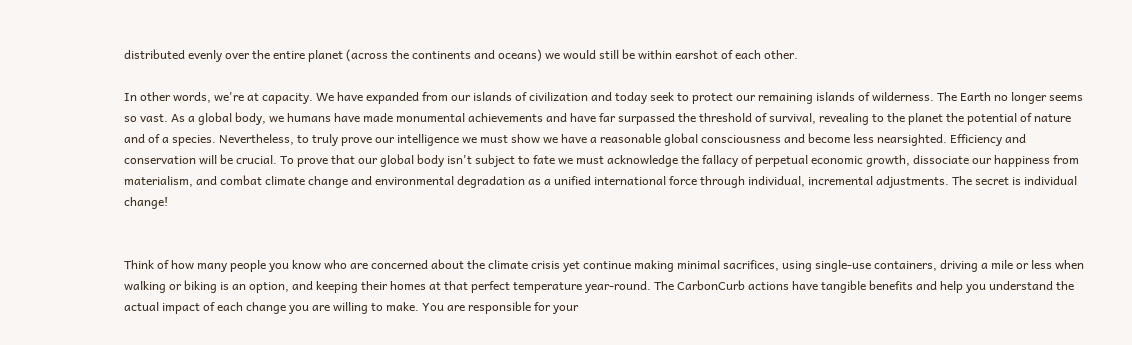distributed evenly over the entire planet (across the continents and oceans) we would still be within earshot of each other.

In other words, we're at capacity. We have expanded from our islands of civilization and today seek to protect our remaining islands of wilderness. The Earth no longer seems so vast. As a global body, we humans have made monumental achievements and have far surpassed the threshold of survival, revealing to the planet the potential of nature and of a species. Nevertheless, to truly prove our intelligence we must show we have a reasonable global consciousness and become less nearsighted. Efficiency and conservation will be crucial. To prove that our global body isn't subject to fate we must acknowledge the fallacy of perpetual economic growth, dissociate our happiness from materialism, and combat climate change and environmental degradation as a unified international force through individual, incremental adjustments. The secret is individual change!


Think of how many people you know who are concerned about the climate crisis yet continue making minimal sacrifices, using single-use containers, driving a mile or less when walking or biking is an option, and keeping their homes at that perfect temperature year-round. The CarbonCurb actions have tangible benefits and help you understand the actual impact of each change you are willing to make. You are responsible for your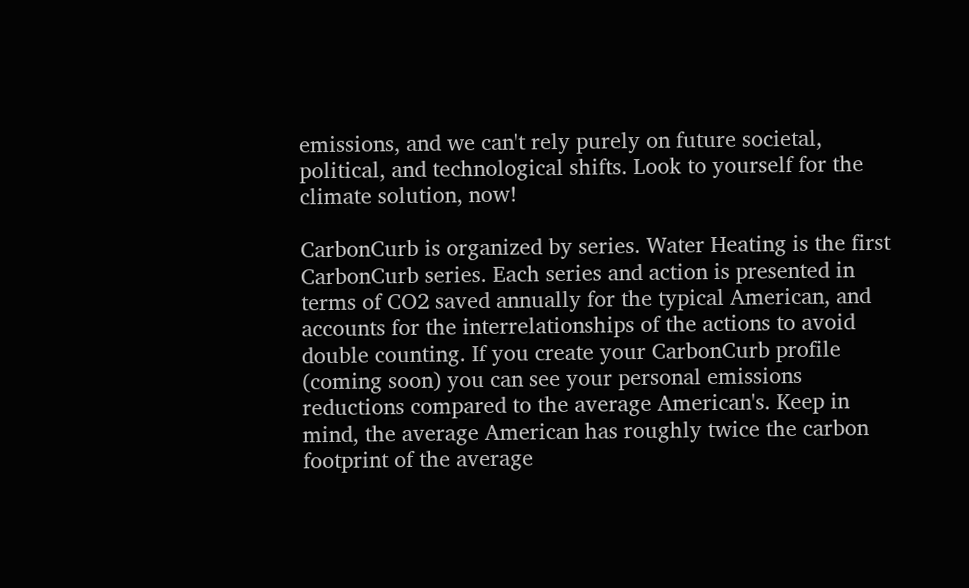emissions, and we can't rely purely on future societal, political, and technological shifts. Look to yourself for the climate solution, now!

CarbonCurb is organized by series. Water Heating is the first CarbonCurb series. Each series and action is presented in terms of CO2 saved annually for the typical American, and accounts for the interrelationships of the actions to avoid double counting. If you create your CarbonCurb profile (coming soon) you can see your personal emissions reductions compared to the average American's. Keep in mind, the average American has roughly twice the carbon footprint of the average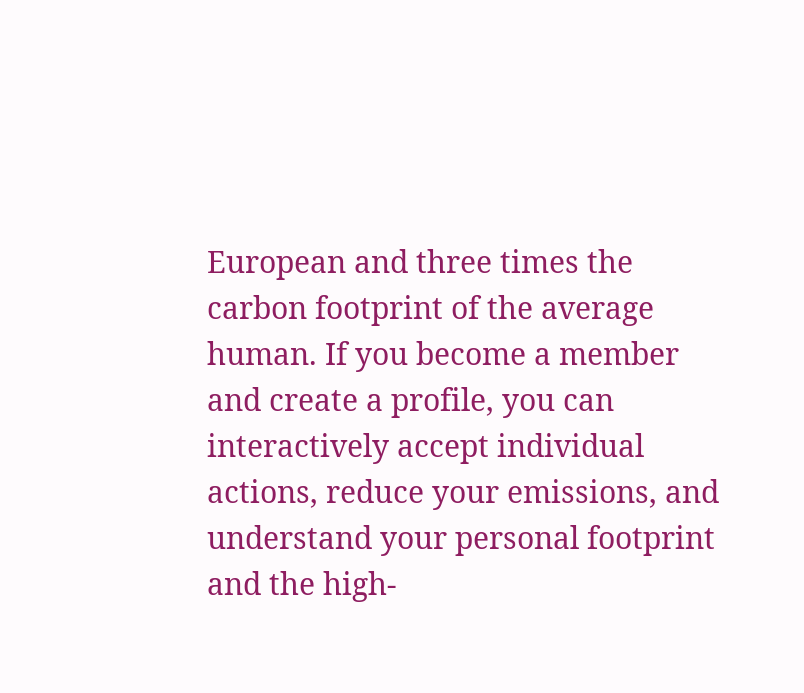European and three times the carbon footprint of the average human. If you become a member and create a profile, you can interactively accept individual actions, reduce your emissions, and understand your personal footprint and the high-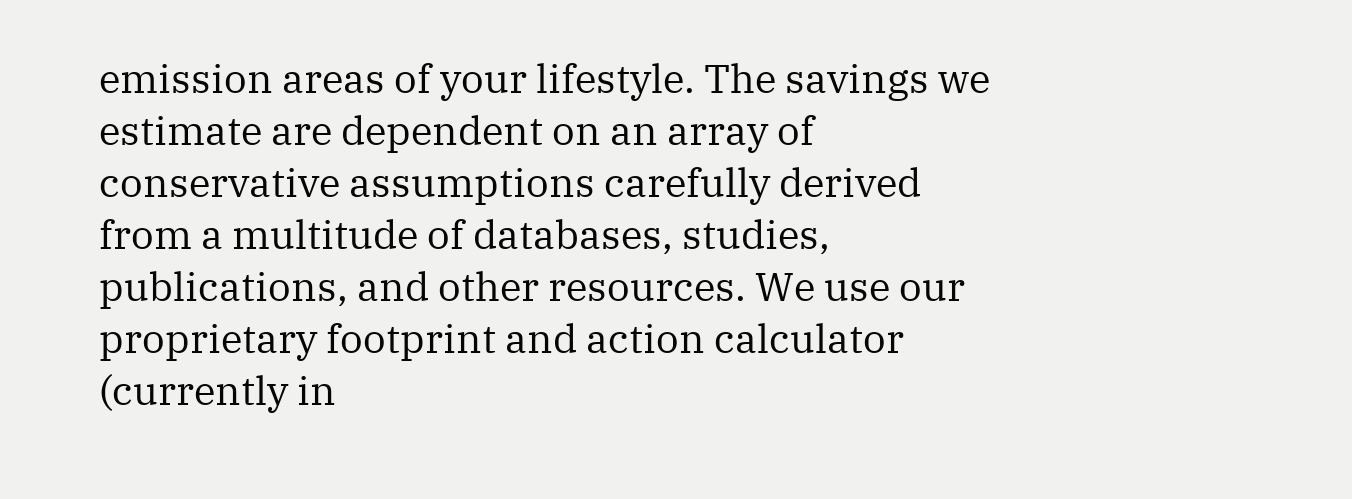emission areas of your lifestyle. The savings we estimate are dependent on an array of conservative assumptions carefully derived from a multitude of databases, studies, publications, and other resources. We use our proprietary footprint and action calculator (currently in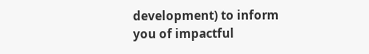development) to inform you of impactful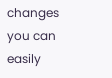changes you can easily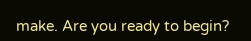make. Are you ready to begin?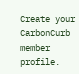Create your CarbonCurb member profile.